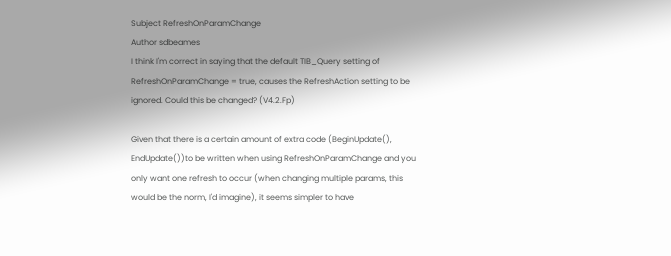Subject RefreshOnParamChange
Author sdbeames
I think I'm correct in saying that the default TIB_Query setting of
RefreshOnParamChange = true, causes the RefreshAction setting to be
ignored. Could this be changed? (V4.2.Fp)

Given that there is a certain amount of extra code (BeginUpdate(),
EndUpdate())to be written when using RefreshOnParamChange and you
only want one refresh to occur (when changing multiple params, this
would be the norm, I'd imagine), it seems simpler to have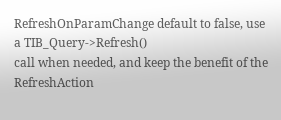RefreshOnParamChange default to false, use a TIB_Query->Refresh()
call when needed, and keep the benefit of the RefreshAction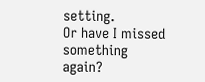setting.
Or have I missed something again?